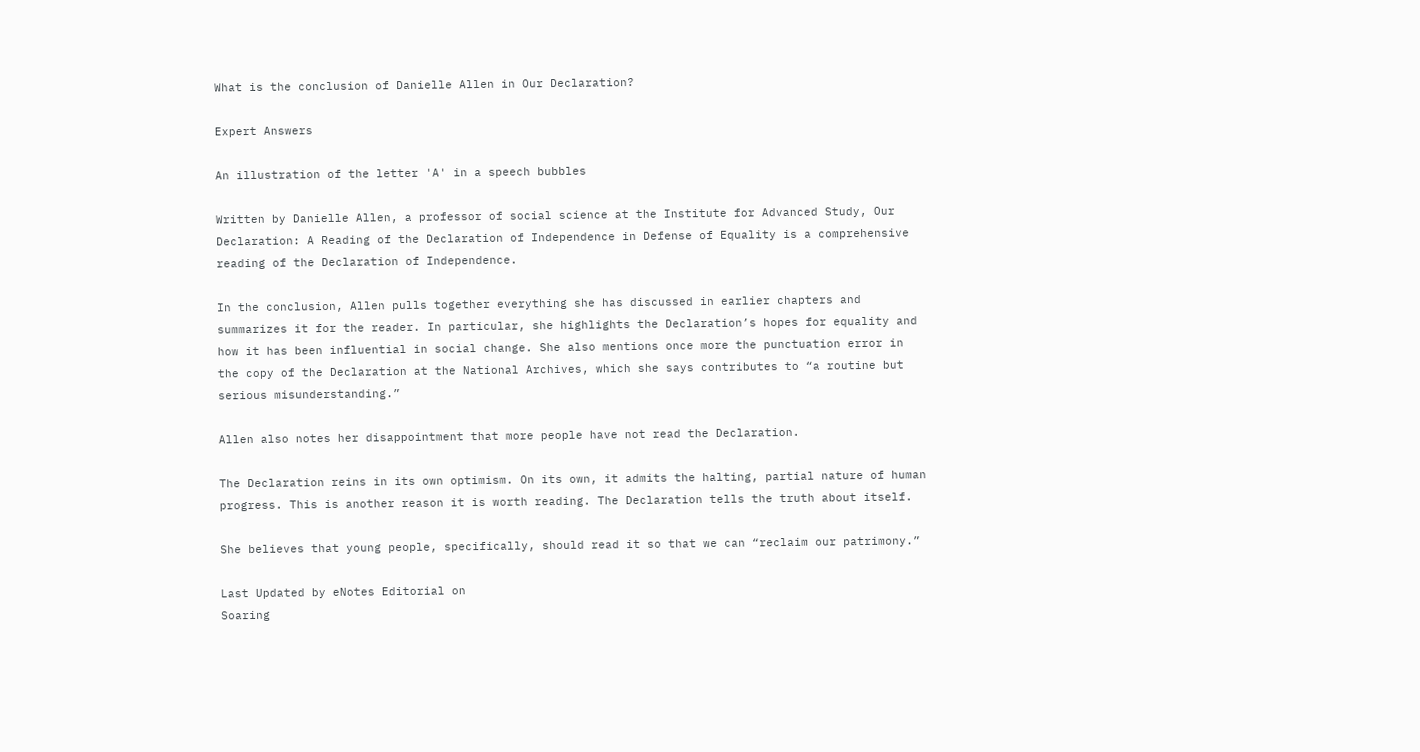What is the conclusion of Danielle Allen in Our Declaration?

Expert Answers

An illustration of the letter 'A' in a speech bubbles

Written by Danielle Allen, a professor of social science at the Institute for Advanced Study, Our Declaration: A Reading of the Declaration of Independence in Defense of Equality is a comprehensive reading of the Declaration of Independence.

In the conclusion, Allen pulls together everything she has discussed in earlier chapters and summarizes it for the reader. In particular, she highlights the Declaration’s hopes for equality and how it has been influential in social change. She also mentions once more the punctuation error in the copy of the Declaration at the National Archives, which she says contributes to “a routine but serious misunderstanding.”

Allen also notes her disappointment that more people have not read the Declaration.

The Declaration reins in its own optimism. On its own, it admits the halting, partial nature of human progress. This is another reason it is worth reading. The Declaration tells the truth about itself.

She believes that young people, specifically, should read it so that we can “reclaim our patrimony.”

Last Updated by eNotes Editorial on
Soaring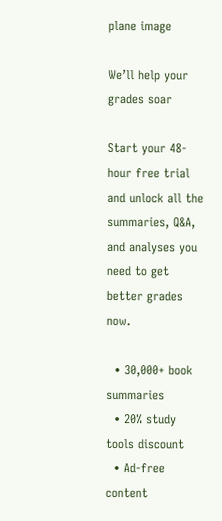plane image

We’ll help your grades soar

Start your 48-hour free trial and unlock all the summaries, Q&A, and analyses you need to get better grades now.

  • 30,000+ book summaries
  • 20% study tools discount
  • Ad-free content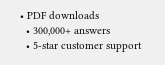• PDF downloads
  • 300,000+ answers
  • 5-star customer support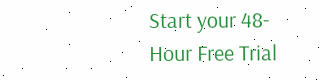Start your 48-Hour Free Trial